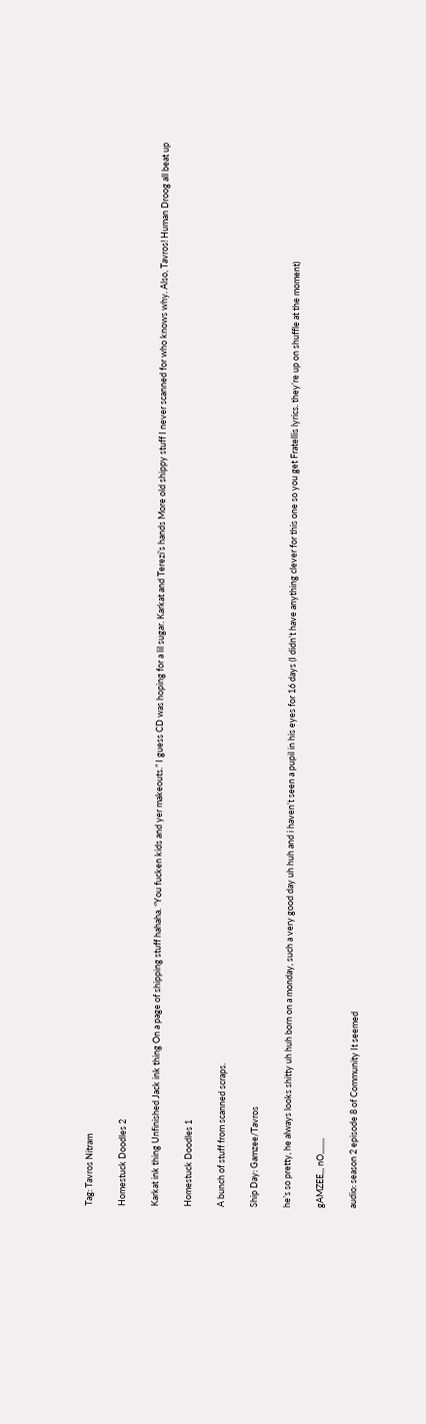Tag: Tavros Nitram

Homestuck Doodles 2

Karkat ink thing Unfinished Jack ink thing On a page of shipping stuff hahaha. “You fucken kids and yer makeouts.” I guess CD was hoping for a lil sugar. Karkat and Terezi’s hands More old shippy stuff I never scanned for who knows why. Also, Tavros! Human Droog all beat up

Homestuck Doodles 1

A bunch of stuff from scanned scraps.

Ship Day: Gamzee/Tavros

he’s so pretty, he always looks shitty uh huh born on a monday, such a very good day uh huh and i haven’t seen a pupil in his eyes for 16 days (I didn’t have anything clever for this one so you get Fratellis lyrics. they’re up on shuffle at the moment)

gAMZEE,,, nO,,,,,,,,

audio: season 2 episode 8 of Community It seemed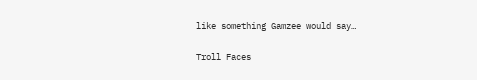like something Gamzee would say…

Troll Faces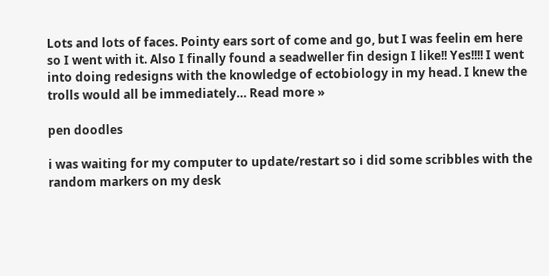Lots and lots of faces. Pointy ears sort of come and go, but I was feelin em here so I went with it. Also I finally found a seadweller fin design I like!! Yes!!!! I went into doing redesigns with the knowledge of ectobiology in my head. I knew the trolls would all be immediately… Read more »

pen doodles

i was waiting for my computer to update/restart so i did some scribbles with the random markers on my desk